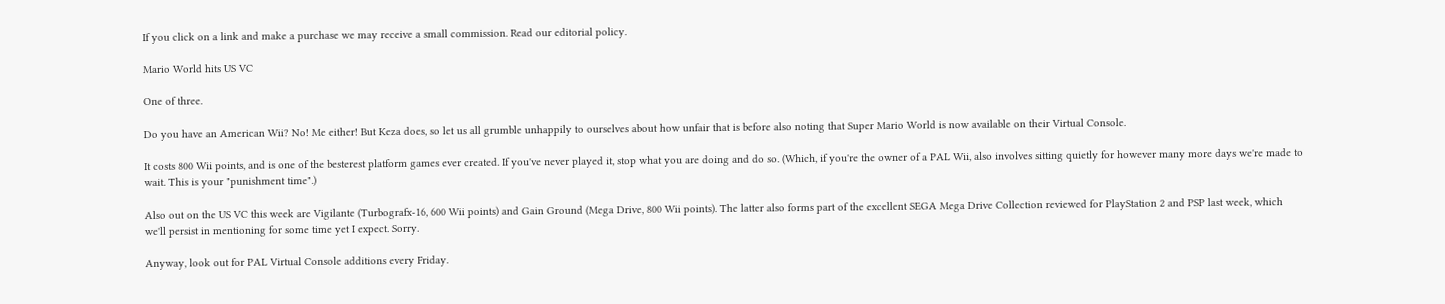If you click on a link and make a purchase we may receive a small commission. Read our editorial policy.

Mario World hits US VC

One of three.

Do you have an American Wii? No! Me either! But Keza does, so let us all grumble unhappily to ourselves about how unfair that is before also noting that Super Mario World is now available on their Virtual Console.

It costs 800 Wii points, and is one of the besterest platform games ever created. If you've never played it, stop what you are doing and do so. (Which, if you're the owner of a PAL Wii, also involves sitting quietly for however many more days we're made to wait. This is your "punishment time".)

Also out on the US VC this week are Vigilante (Turbografx-16, 600 Wii points) and Gain Ground (Mega Drive, 800 Wii points). The latter also forms part of the excellent SEGA Mega Drive Collection reviewed for PlayStation 2 and PSP last week, which we'll persist in mentioning for some time yet I expect. Sorry.

Anyway, look out for PAL Virtual Console additions every Friday.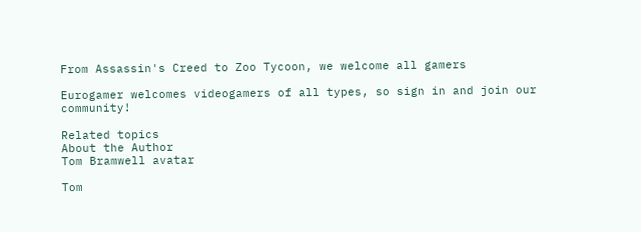From Assassin's Creed to Zoo Tycoon, we welcome all gamers

Eurogamer welcomes videogamers of all types, so sign in and join our community!

Related topics
About the Author
Tom Bramwell avatar

Tom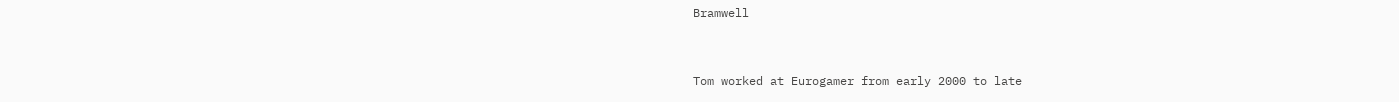Bramwell


Tom worked at Eurogamer from early 2000 to late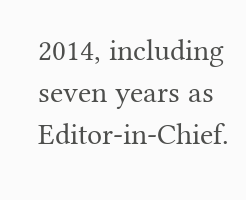2014, including seven years as Editor-in-Chief.